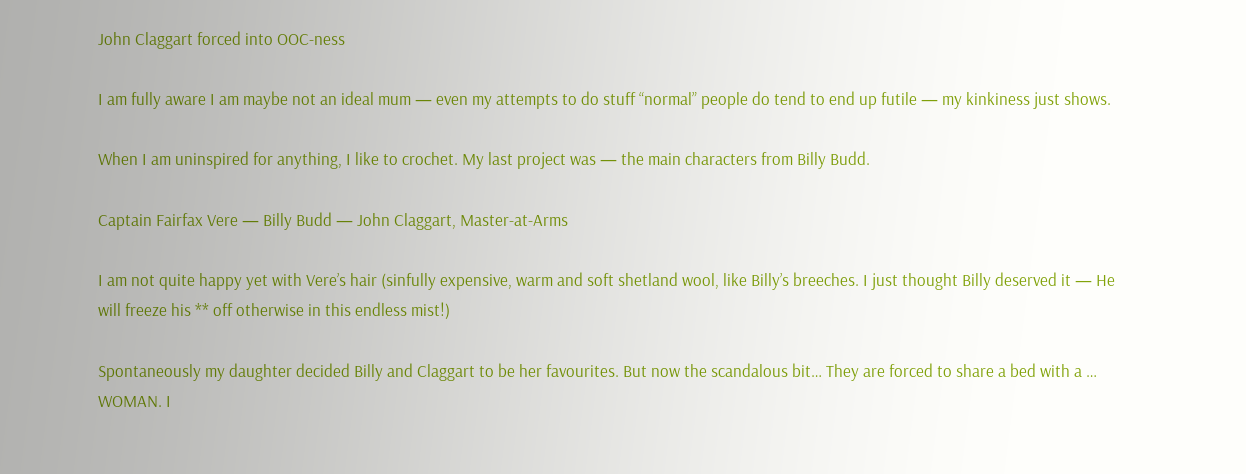John Claggart forced into OOC-ness

I am fully aware I am maybe not an ideal mum — even my attempts to do stuff “normal” people do tend to end up futile — my kinkiness just shows.

When I am uninspired for anything, I like to crochet. My last project was — the main characters from Billy Budd.

Captain Fairfax Vere — Billy Budd — John Claggart, Master-at-Arms

I am not quite happy yet with Vere’s hair (sinfully expensive, warm and soft shetland wool, like Billy’s breeches. I just thought Billy deserved it — He will freeze his ** off otherwise in this endless mist!)

Spontaneously my daughter decided Billy and Claggart to be her favourites. But now the scandalous bit… They are forced to share a bed with a … WOMAN. I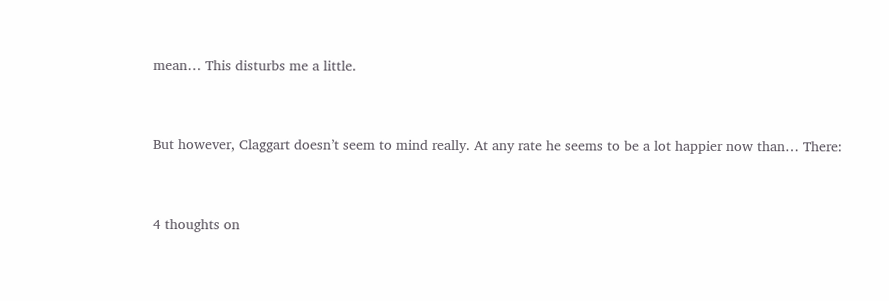mean… This disturbs me a little.


But however, Claggart doesn’t seem to mind really. At any rate he seems to be a lot happier now than… There:


4 thoughts on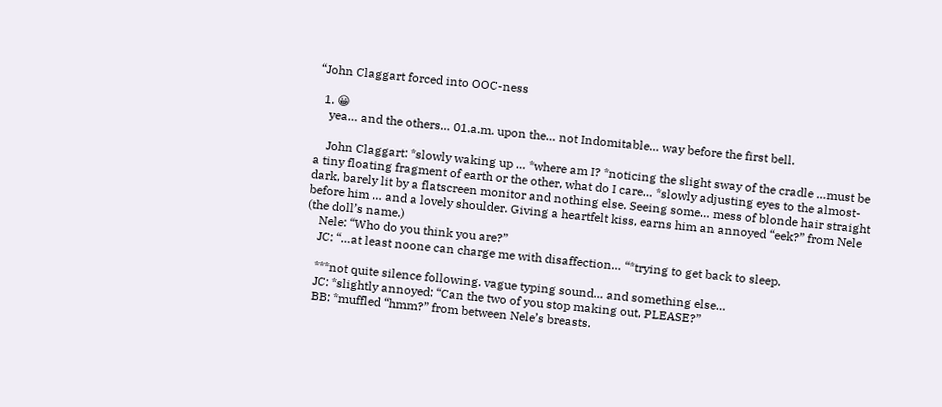“John Claggart forced into OOC-ness

  1. 😀
    yea… and the others… 01.a.m. upon the… not Indomitable… way before the first bell.

    John Claggart: *slowly waking up … *where am I? *noticing the slight sway of the cradle …must be a tiny floating fragment of earth or the other, what do I care… *slowly adjusting eyes to the almost-dark, barely lit by a flatscreen monitor and nothing else. Seeing some… mess of blonde hair straight before him … and a lovely shoulder. Giving a heartfelt kiss, earns him an annoyed “eek?” from Nele (the doll’s name.)
    Nele: “Who do you think you are?”
    JC: “…at least noone can charge me with disaffection… “*trying to get back to sleep.

    ***not quite silence following. vague typing sound… and something else…
    JC: *slightly annoyed: “Can the two of you stop making out, PLEASE?”
    BB: *muffled “hmm?” from between Nele’s breasts.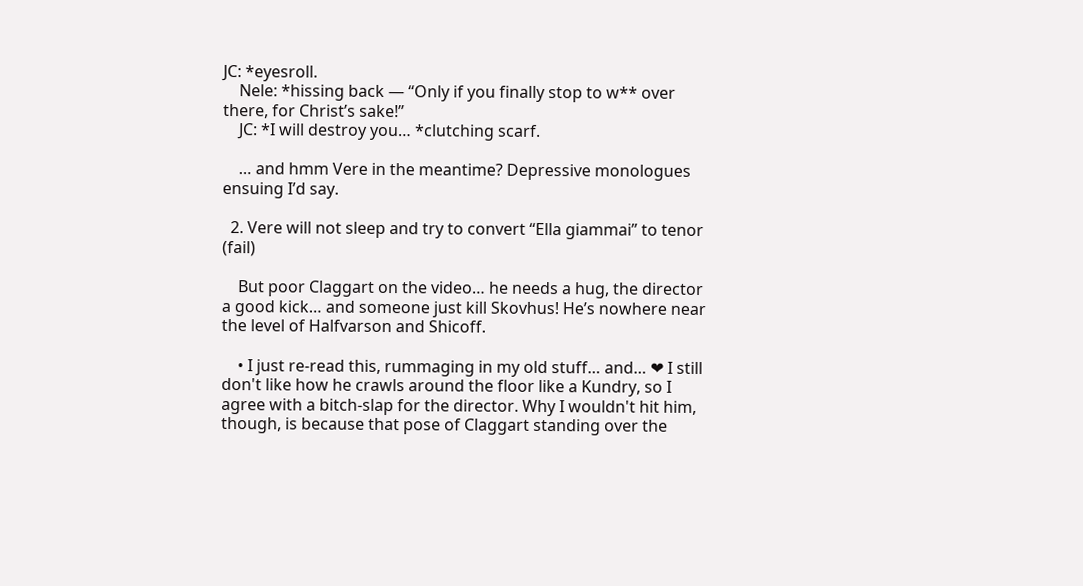JC: *eyesroll.
    Nele: *hissing back — “Only if you finally stop to w** over there, for Christ’s sake!”
    JC: *I will destroy you… *clutching scarf.

    … and hmm Vere in the meantime? Depressive monologues ensuing I’d say.

  2. Vere will not sleep and try to convert “Ella giammai” to tenor (fail)

    But poor Claggart on the video… he needs a hug, the director a good kick… and someone just kill Skovhus! He’s nowhere near the level of Halfvarson and Shicoff.

    • I just re-read this, rummaging in my old stuff… and… ❤ I still don't like how he crawls around the floor like a Kundry, so I agree with a bitch-slap for the director. Why I wouldn't hit him, though, is because that pose of Claggart standing over the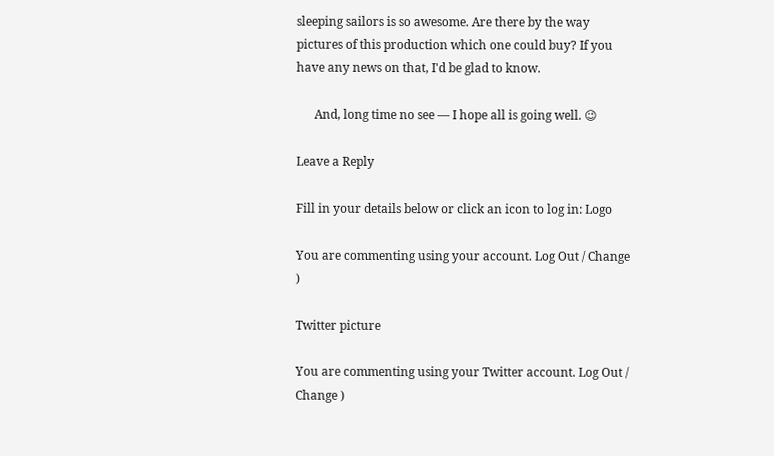sleeping sailors is so awesome. Are there by the way pictures of this production which one could buy? If you have any news on that, I'd be glad to know.

      And, long time no see — I hope all is going well. 😉

Leave a Reply

Fill in your details below or click an icon to log in: Logo

You are commenting using your account. Log Out / Change )

Twitter picture

You are commenting using your Twitter account. Log Out / Change )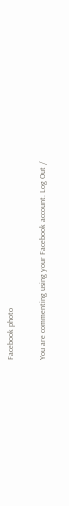Facebook photo

You are commenting using your Facebook account. Log Out /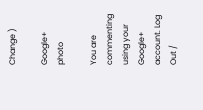Change )

Google+ photo

You are commenting using your Google+ account. Log Out /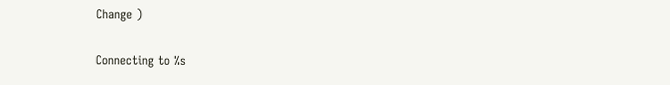Change )

Connecting to %s